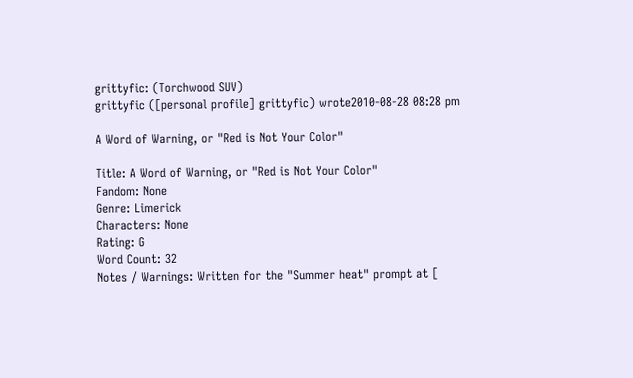grittyfic: (Torchwood SUV)
grittyfic ([personal profile] grittyfic) wrote2010-08-28 08:28 pm

A Word of Warning, or "Red is Not Your Color"

Title: A Word of Warning, or "Red is Not Your Color"
Fandom: None
Genre: Limerick
Characters: None
Rating: G
Word Count: 32
Notes / Warnings: Written for the "Summer heat" prompt at [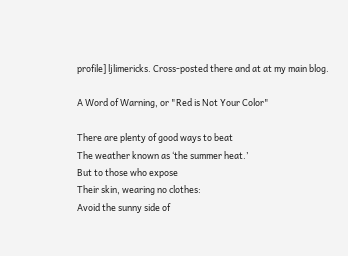profile] ljlimericks. Cross-posted there and at at my main blog.

A Word of Warning, or "Red is Not Your Color"

There are plenty of good ways to beat
The weather known as ‘the summer heat.’
But to those who expose
Their skin, wearing no clothes:
Avoid the sunny side of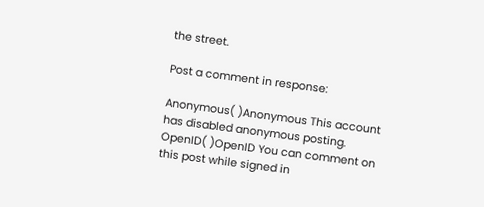the street.

Post a comment in response:

Anonymous( )Anonymous This account has disabled anonymous posting.
OpenID( )OpenID You can comment on this post while signed in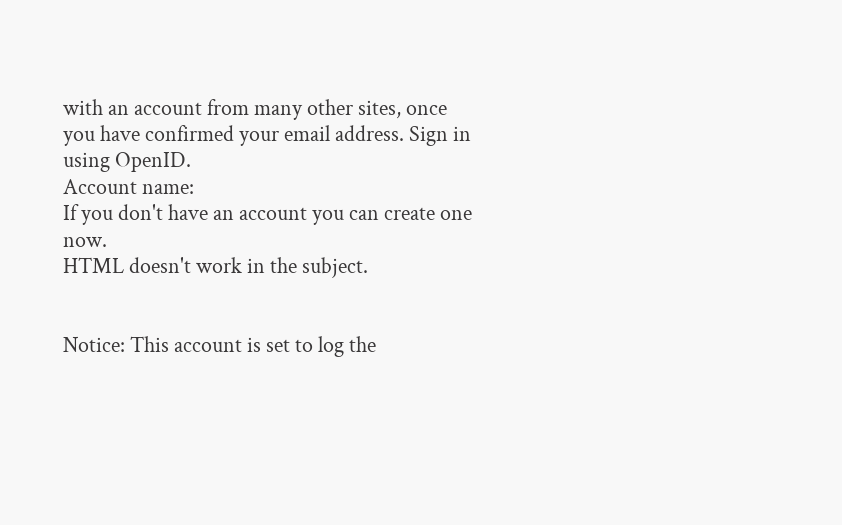with an account from many other sites, once you have confirmed your email address. Sign in using OpenID.
Account name:
If you don't have an account you can create one now.
HTML doesn't work in the subject.


Notice: This account is set to log the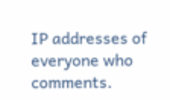IP addresses of everyone who comments.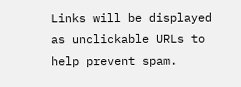Links will be displayed as unclickable URLs to help prevent spam.